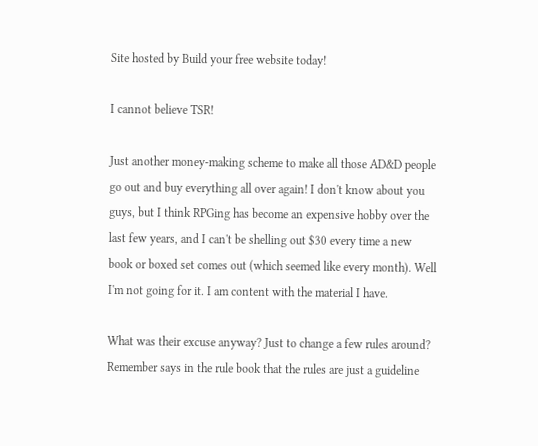Site hosted by Build your free website today!

I cannot believe TSR!

Just another money-making scheme to make all those AD&D people go out and buy everything all over again! I don't know about you guys, but I think RPGing has become an expensive hobby over the last few years, and I can't be shelling out $30 every time a new book or boxed set comes out (which seemed like every month). Well I'm not going for it. I am content with the material I have.

What was their excuse anyway? Just to change a few rules around? Remember says in the rule book that the rules are just a guideline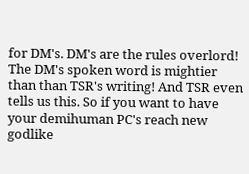for DM's. DM's are the rules overlord! The DM's spoken word is mightier than than TSR's writing! And TSR even tells us this. So if you want to have your demihuman PC's reach new godlike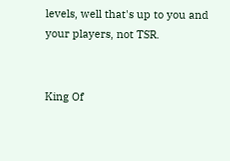levels, well that's up to you and your players, not TSR.


King Of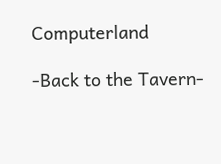Computerland

-Back to the Tavern-